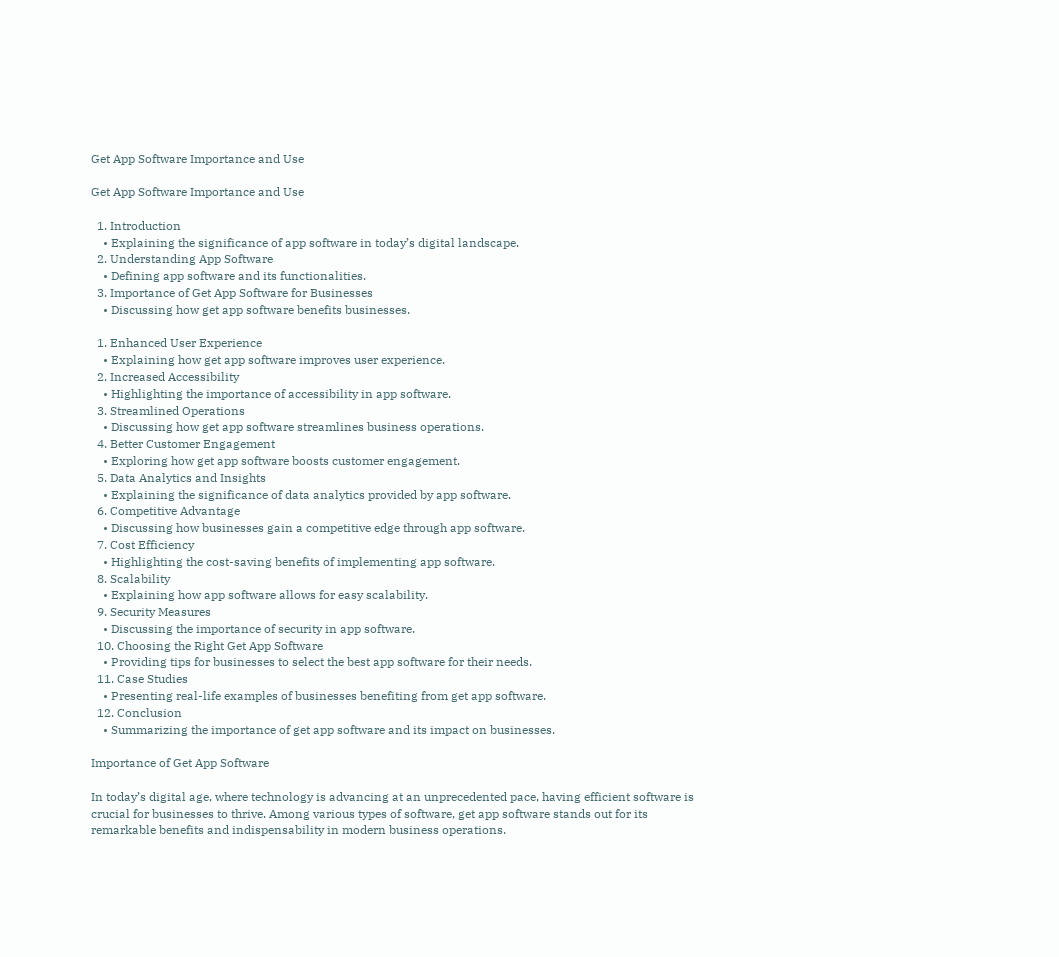Get App Software Importance and Use

Get App Software Importance and Use

  1. Introduction
    • Explaining the significance of app software in today’s digital landscape.
  2. Understanding App Software
    • Defining app software and its functionalities.
  3. Importance of Get App Software for Businesses
    • Discussing how get app software benefits businesses.

  1. Enhanced User Experience
    • Explaining how get app software improves user experience.
  2. Increased Accessibility
    • Highlighting the importance of accessibility in app software.
  3. Streamlined Operations
    • Discussing how get app software streamlines business operations.
  4. Better Customer Engagement
    • Exploring how get app software boosts customer engagement.
  5. Data Analytics and Insights
    • Explaining the significance of data analytics provided by app software.
  6. Competitive Advantage
    • Discussing how businesses gain a competitive edge through app software.
  7. Cost Efficiency
    • Highlighting the cost-saving benefits of implementing app software.
  8. Scalability
    • Explaining how app software allows for easy scalability.
  9. Security Measures
    • Discussing the importance of security in app software.
  10. Choosing the Right Get App Software
    • Providing tips for businesses to select the best app software for their needs.
  11. Case Studies
    • Presenting real-life examples of businesses benefiting from get app software.
  12. Conclusion
    • Summarizing the importance of get app software and its impact on businesses.

Importance of Get App Software

In today’s digital age, where technology is advancing at an unprecedented pace, having efficient software is crucial for businesses to thrive. Among various types of software, get app software stands out for its remarkable benefits and indispensability in modern business operations.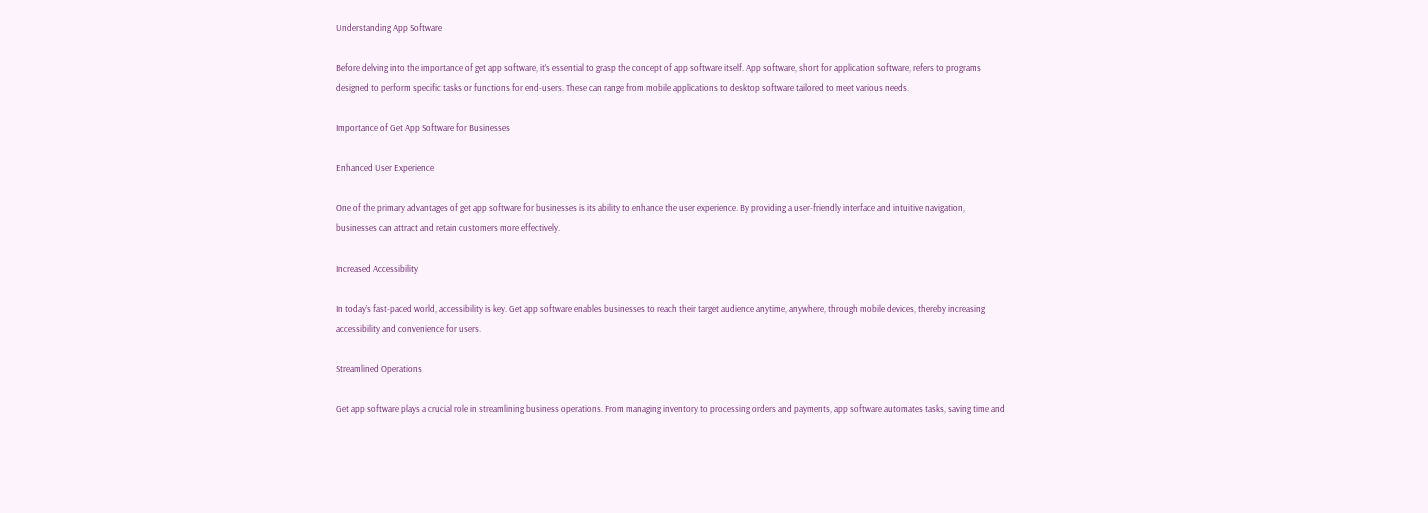Understanding App Software

Before delving into the importance of get app software, it’s essential to grasp the concept of app software itself. App software, short for application software, refers to programs designed to perform specific tasks or functions for end-users. These can range from mobile applications to desktop software tailored to meet various needs.

Importance of Get App Software for Businesses

Enhanced User Experience

One of the primary advantages of get app software for businesses is its ability to enhance the user experience. By providing a user-friendly interface and intuitive navigation, businesses can attract and retain customers more effectively.

Increased Accessibility

In today’s fast-paced world, accessibility is key. Get app software enables businesses to reach their target audience anytime, anywhere, through mobile devices, thereby increasing accessibility and convenience for users.

Streamlined Operations

Get app software plays a crucial role in streamlining business operations. From managing inventory to processing orders and payments, app software automates tasks, saving time and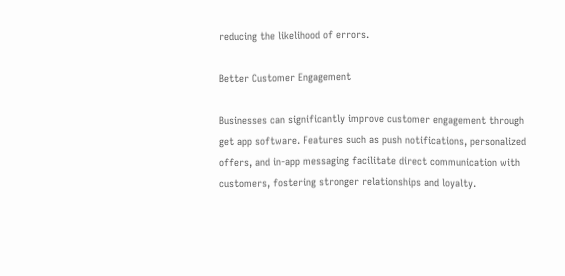reducing the likelihood of errors.

Better Customer Engagement

Businesses can significantly improve customer engagement through get app software. Features such as push notifications, personalized offers, and in-app messaging facilitate direct communication with customers, fostering stronger relationships and loyalty.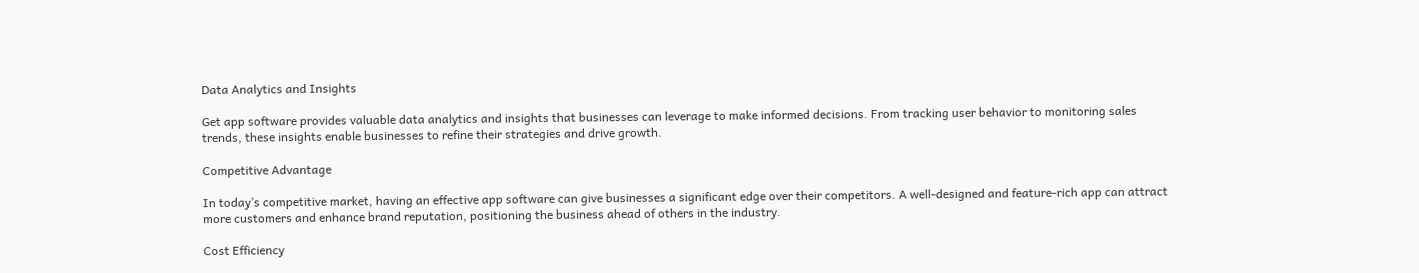Data Analytics and Insights

Get app software provides valuable data analytics and insights that businesses can leverage to make informed decisions. From tracking user behavior to monitoring sales trends, these insights enable businesses to refine their strategies and drive growth.

Competitive Advantage

In today’s competitive market, having an effective app software can give businesses a significant edge over their competitors. A well-designed and feature-rich app can attract more customers and enhance brand reputation, positioning the business ahead of others in the industry.

Cost Efficiency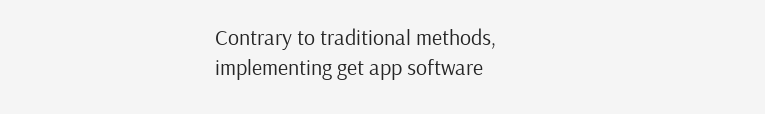Contrary to traditional methods, implementing get app software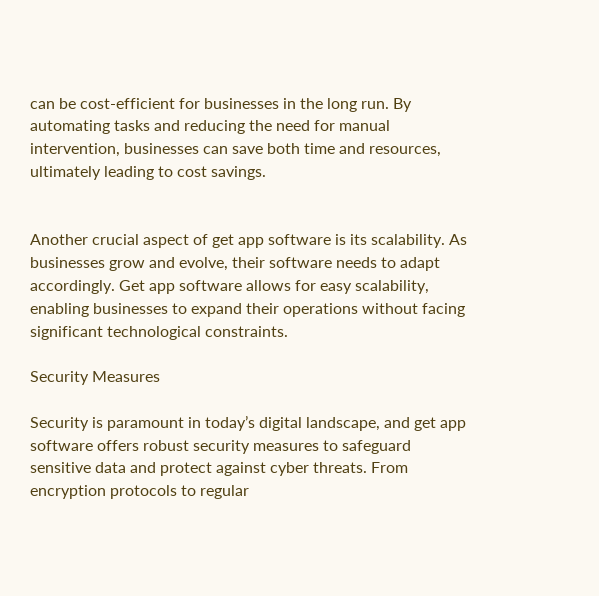can be cost-efficient for businesses in the long run. By automating tasks and reducing the need for manual intervention, businesses can save both time and resources, ultimately leading to cost savings.


Another crucial aspect of get app software is its scalability. As businesses grow and evolve, their software needs to adapt accordingly. Get app software allows for easy scalability, enabling businesses to expand their operations without facing significant technological constraints.

Security Measures

Security is paramount in today’s digital landscape, and get app software offers robust security measures to safeguard sensitive data and protect against cyber threats. From encryption protocols to regular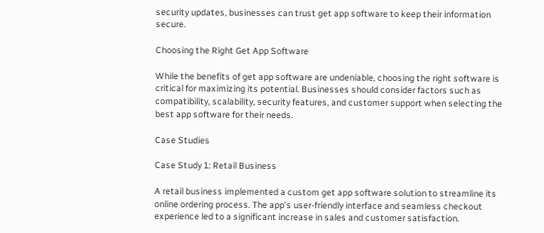security updates, businesses can trust get app software to keep their information secure.

Choosing the Right Get App Software

While the benefits of get app software are undeniable, choosing the right software is critical for maximizing its potential. Businesses should consider factors such as compatibility, scalability, security features, and customer support when selecting the best app software for their needs.

Case Studies

Case Study 1: Retail Business

A retail business implemented a custom get app software solution to streamline its online ordering process. The app’s user-friendly interface and seamless checkout experience led to a significant increase in sales and customer satisfaction.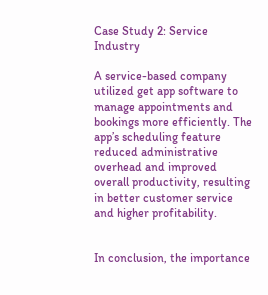Case Study 2: Service Industry

A service-based company utilized get app software to manage appointments and bookings more efficiently. The app’s scheduling feature reduced administrative overhead and improved overall productivity, resulting in better customer service and higher profitability.


In conclusion, the importance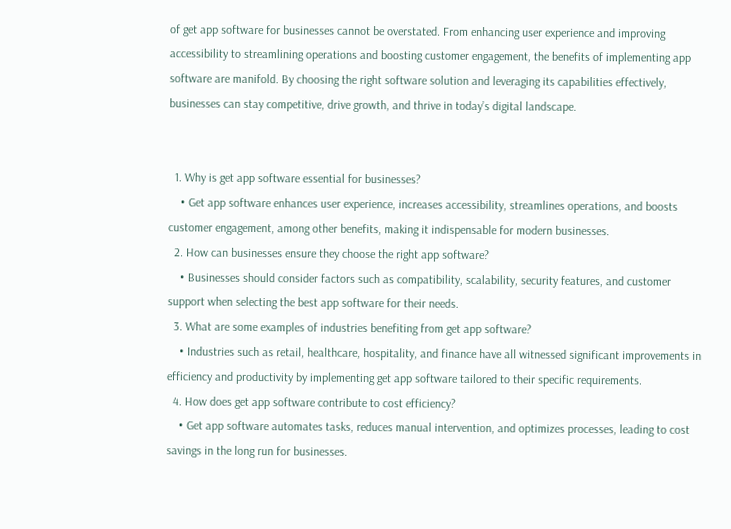of get app software for businesses cannot be overstated. From enhancing user experience and improving accessibility to streamlining operations and boosting customer engagement, the benefits of implementing app software are manifold. By choosing the right software solution and leveraging its capabilities effectively, businesses can stay competitive, drive growth, and thrive in today’s digital landscape.


  1. Why is get app software essential for businesses?
    • Get app software enhances user experience, increases accessibility, streamlines operations, and boosts customer engagement, among other benefits, making it indispensable for modern businesses.
  2. How can businesses ensure they choose the right app software?
    • Businesses should consider factors such as compatibility, scalability, security features, and customer support when selecting the best app software for their needs.
  3. What are some examples of industries benefiting from get app software?
    • Industries such as retail, healthcare, hospitality, and finance have all witnessed significant improvements in efficiency and productivity by implementing get app software tailored to their specific requirements.
  4. How does get app software contribute to cost efficiency?
    • Get app software automates tasks, reduces manual intervention, and optimizes processes, leading to cost savings in the long run for businesses.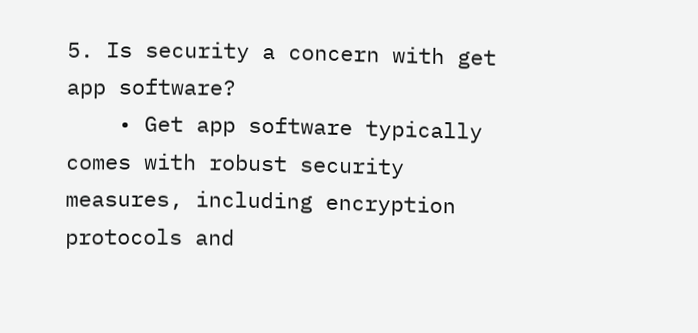5. Is security a concern with get app software?
    • Get app software typically comes with robust security measures, including encryption protocols and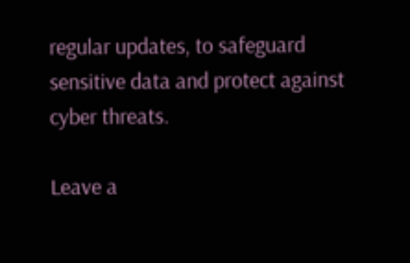regular updates, to safeguard sensitive data and protect against cyber threats.

Leave a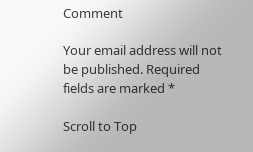Comment

Your email address will not be published. Required fields are marked *

Scroll to Top